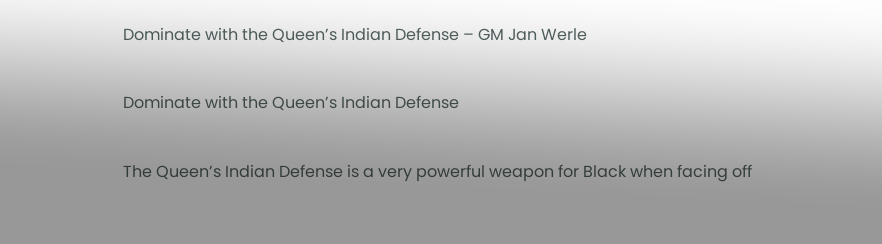Dominate with the Queen’s Indian Defense – GM Jan Werle

Dominate with the Queen’s Indian Defense

The Queen’s Indian Defense is a very powerful weapon for Black when facing off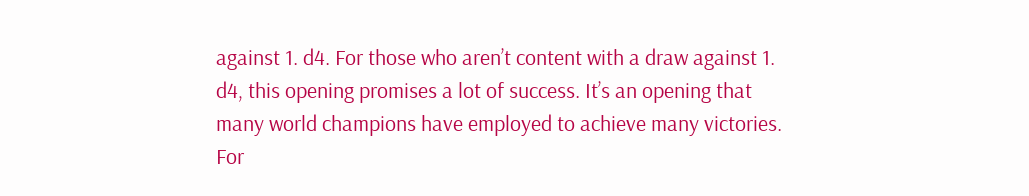against 1. d4. For those who aren’t content with a draw against 1. d4, this opening promises a lot of success. It’s an opening that many world champions have employed to achieve many victories. For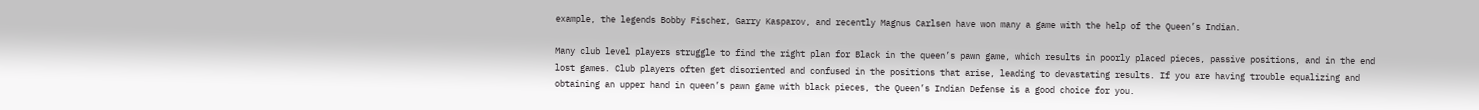example, the legends Bobby Fischer, Garry Kasparov, and recently Magnus Carlsen have won many a game with the help of the Queen’s Indian.

Many club level players struggle to find the right plan for Black in the queen’s pawn game, which results in poorly placed pieces, passive positions, and in the end lost games. Club players often get disoriented and confused in the positions that arise, leading to devastating results. If you are having trouble equalizing and obtaining an upper hand in queen’s pawn game with black pieces, the Queen’s Indian Defense is a good choice for you.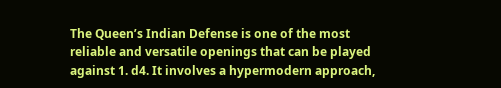The Queen’s Indian Defense is one of the most reliable and versatile openings that can be played against 1. d4. It involves a hypermodern approach,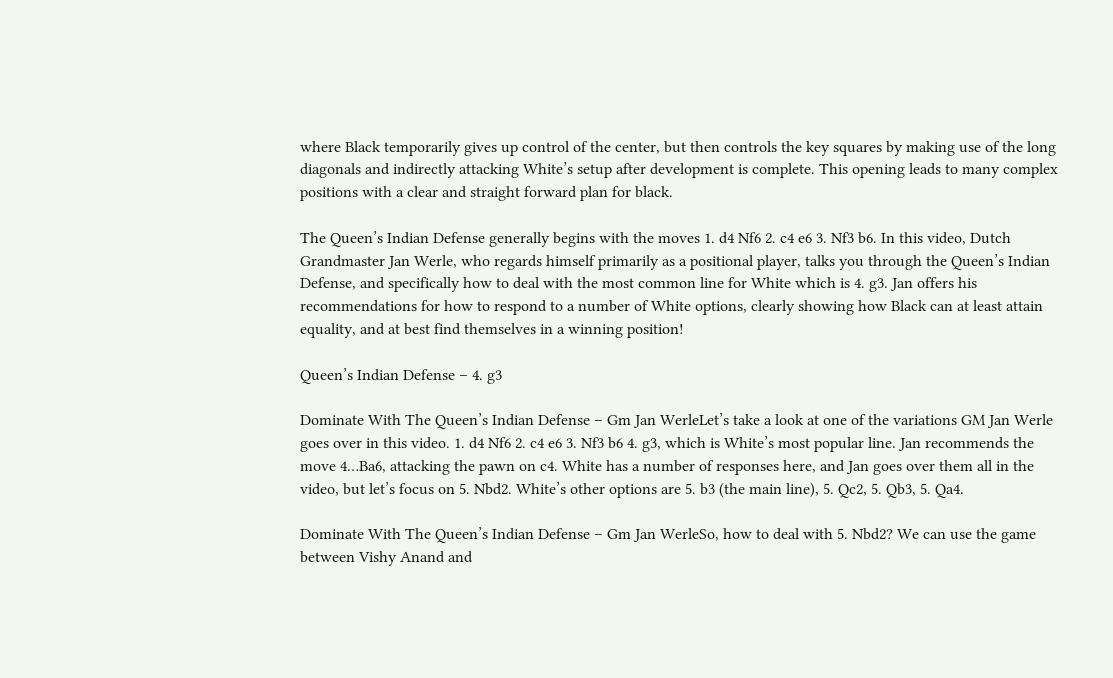where Black temporarily gives up control of the center, but then controls the key squares by making use of the long diagonals and indirectly attacking White’s setup after development is complete. This opening leads to many complex positions with a clear and straight forward plan for black.

The Queen’s Indian Defense generally begins with the moves 1. d4 Nf6 2. c4 e6 3. Nf3 b6. In this video, Dutch Grandmaster Jan Werle, who regards himself primarily as a positional player, talks you through the Queen’s Indian Defense, and specifically how to deal with the most common line for White which is 4. g3. Jan offers his recommendations for how to respond to a number of White options, clearly showing how Black can at least attain equality, and at best find themselves in a winning position!

Queen’s Indian Defense – 4. g3

Dominate With The Queen’s Indian Defense – Gm Jan WerleLet’s take a look at one of the variations GM Jan Werle goes over in this video. 1. d4 Nf6 2. c4 e6 3. Nf3 b6 4. g3, which is White’s most popular line. Jan recommends the move 4…Ba6, attacking the pawn on c4. White has a number of responses here, and Jan goes over them all in the video, but let’s focus on 5. Nbd2. White’s other options are 5. b3 (the main line), 5. Qc2, 5. Qb3, 5. Qa4.

Dominate With The Queen’s Indian Defense – Gm Jan WerleSo, how to deal with 5. Nbd2? We can use the game between Vishy Anand and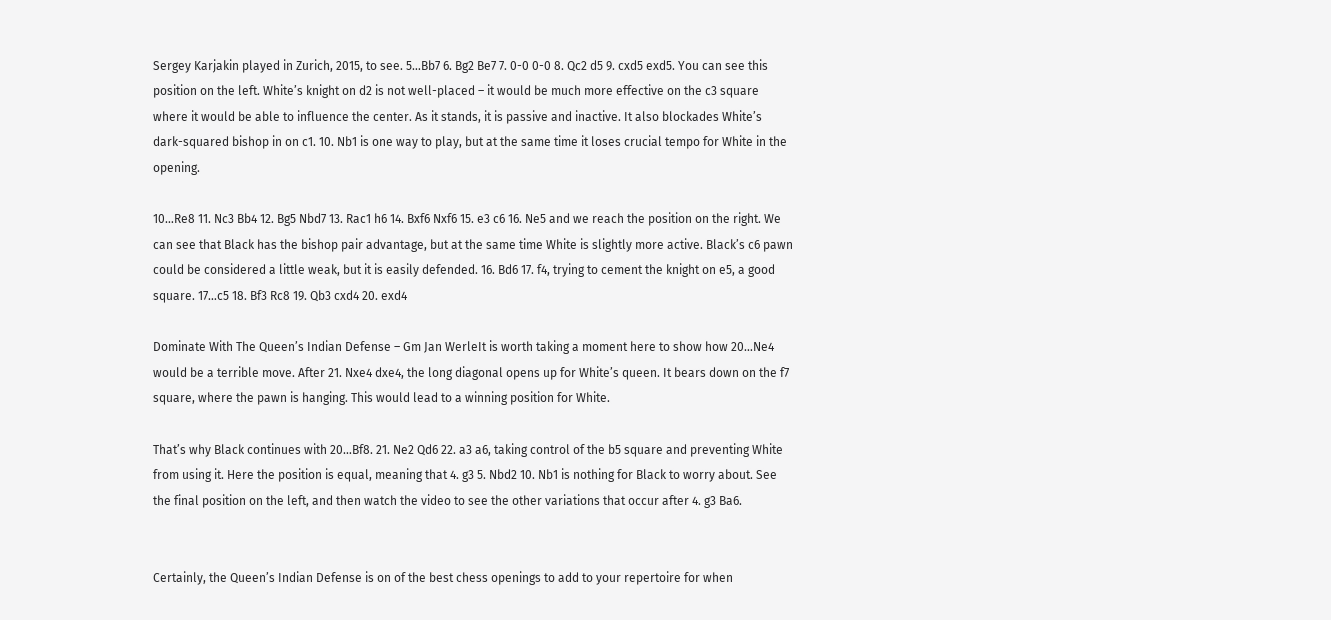Sergey Karjakin played in Zurich, 2015, to see. 5…Bb7 6. Bg2 Be7 7. 0-0 0-0 8. Qc2 d5 9. cxd5 exd5. You can see this position on the left. White’s knight on d2 is not well-placed – it would be much more effective on the c3 square where it would be able to influence the center. As it stands, it is passive and inactive. It also blockades White’s dark-squared bishop in on c1. 10. Nb1 is one way to play, but at the same time it loses crucial tempo for White in the opening.

10…Re8 11. Nc3 Bb4 12. Bg5 Nbd7 13. Rac1 h6 14. Bxf6 Nxf6 15. e3 c6 16. Ne5 and we reach the position on the right. We can see that Black has the bishop pair advantage, but at the same time White is slightly more active. Black’s c6 pawn could be considered a little weak, but it is easily defended. 16. Bd6 17. f4, trying to cement the knight on e5, a good square. 17…c5 18. Bf3 Rc8 19. Qb3 cxd4 20. exd4

Dominate With The Queen’s Indian Defense – Gm Jan WerleIt is worth taking a moment here to show how 20…Ne4 would be a terrible move. After 21. Nxe4 dxe4, the long diagonal opens up for White’s queen. It bears down on the f7 square, where the pawn is hanging. This would lead to a winning position for White.

That’s why Black continues with 20…Bf8. 21. Ne2 Qd6 22. a3 a6, taking control of the b5 square and preventing White from using it. Here the position is equal, meaning that 4. g3 5. Nbd2 10. Nb1 is nothing for Black to worry about. See the final position on the left, and then watch the video to see the other variations that occur after 4. g3 Ba6.


Certainly, the Queen’s Indian Defense is on of the best chess openings to add to your repertoire for when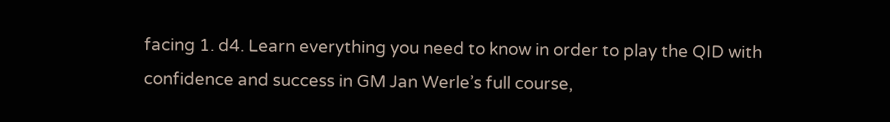facing 1. d4. Learn everything you need to know in order to play the QID with confidence and success in GM Jan Werle’s full course,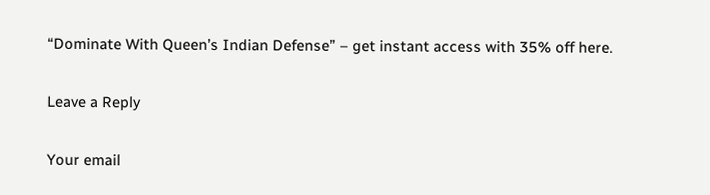“Dominate With Queen’s Indian Defense” – get instant access with 35% off here.

Leave a Reply

Your email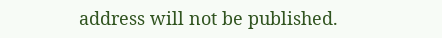address will not be published.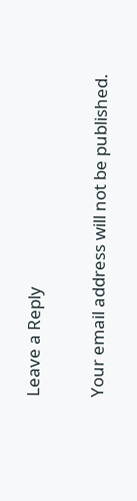Leave a Reply

Your email address will not be published.